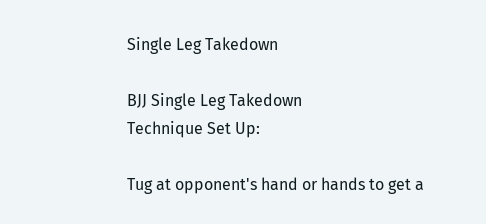Single Leg Takedown

BJJ Single Leg Takedown
Technique Set Up:

Tug at opponent's hand or hands to get a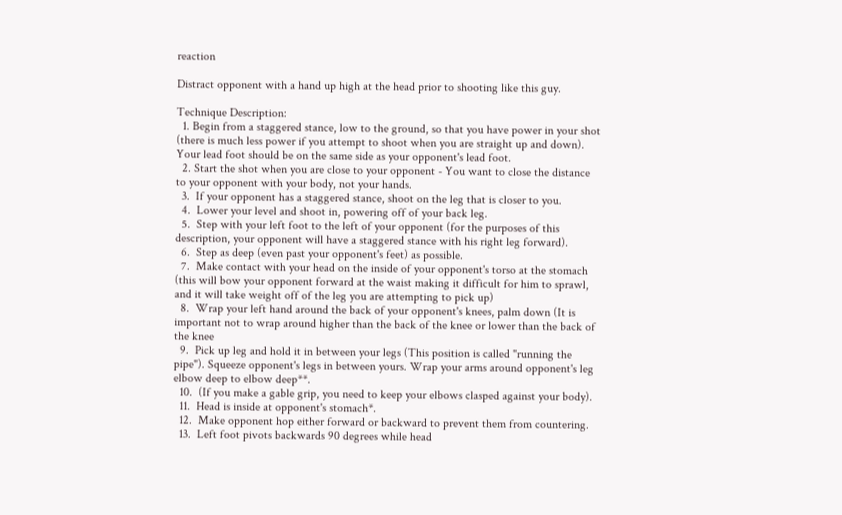reaction

Distract opponent with a hand up high at the head prior to shooting like this guy.

Technique Description:
  1. Begin from a staggered stance, low to the ground, so that you have power in your shot (there is much less power if you attempt to shoot when you are straight up and down).  Your lead foot should be on the same side as your opponent's lead foot.
  2. Start the shot when you are close to your opponent - You want to close the distance to your opponent with your body, not your hands.
  3.  If your opponent has a staggered stance, shoot on the leg that is closer to you.
  4.  Lower your level and shoot in, powering off of your back leg.
  5.  Step with your left foot to the left of your opponent (for the purposes of this description, your opponent will have a staggered stance with his right leg forward).
  6.  Step as deep (even past your opponent's feet) as possible.
  7.  Make contact with your head on the inside of your opponent's torso at the stomach (this will bow your opponent forward at the waist making it difficult for him to sprawl, and it will take weight off of the leg you are attempting to pick up)
  8.  Wrap your left hand around the back of your opponent's knees, palm down (It is important not to wrap around higher than the back of the knee or lower than the back of the knee
  9.  Pick up leg and hold it in between your legs (This position is called "running the pipe"). Squeeze opponent's legs in between yours. Wrap your arms around opponent's leg elbow deep to elbow deep**.
  10.  (If you make a gable grip, you need to keep your elbows clasped against your body).
  11.  Head is inside at opponent's stomach*.
  12.  Make opponent hop either forward or backward to prevent them from countering.
  13.  Left foot pivots backwards 90 degrees while head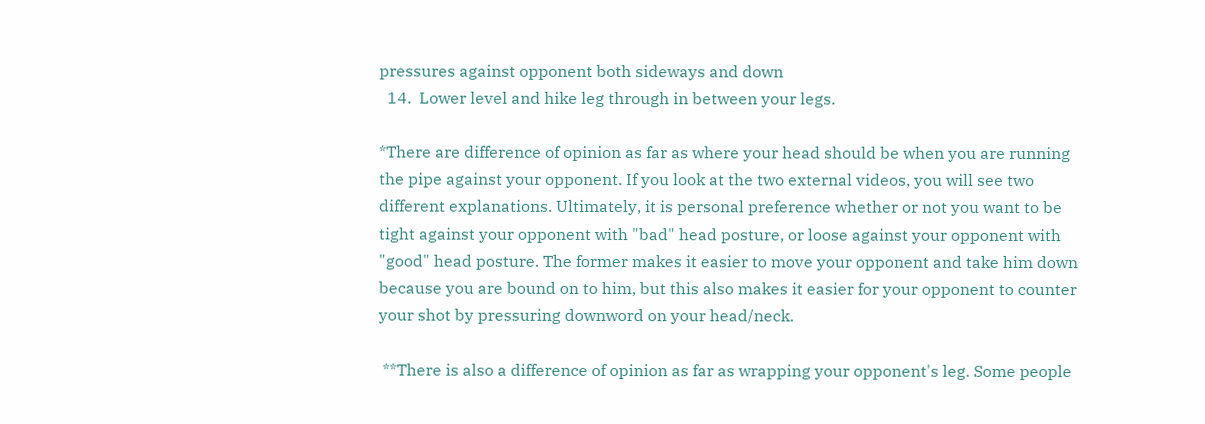pressures against opponent both sideways and down
  14.  Lower level and hike leg through in between your legs.

*There are difference of opinion as far as where your head should be when you are running the pipe against your opponent. If you look at the two external videos, you will see two different explanations. Ultimately, it is personal preference whether or not you want to be tight against your opponent with "bad" head posture, or loose against your opponent with "good" head posture. The former makes it easier to move your opponent and take him down because you are bound on to him, but this also makes it easier for your opponent to counter your shot by pressuring downword on your head/neck.

 **There is also a difference of opinion as far as wrapping your opponent's leg. Some people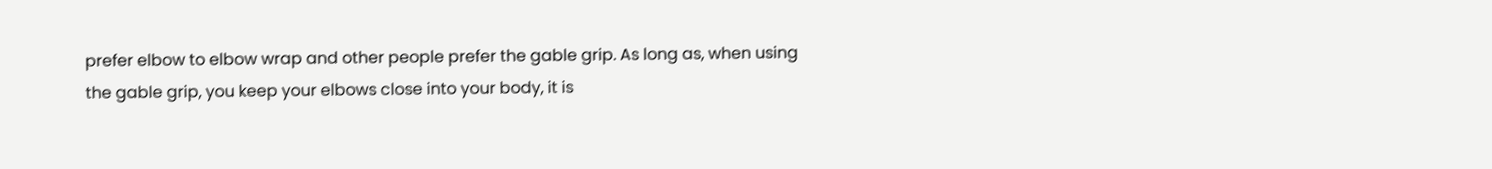prefer elbow to elbow wrap and other people prefer the gable grip. As long as, when using the gable grip, you keep your elbows close into your body, it is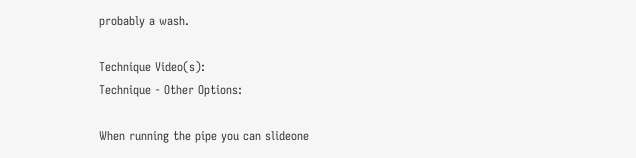probably a wash.

Technique Video(s):
Technique - Other Options:

When running the pipe you can slideone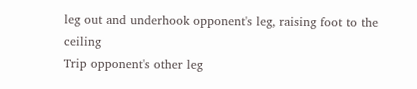leg out and underhook opponent's leg, raising foot to the ceiling
Trip opponent's other leg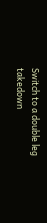Switch to a double leg takedown